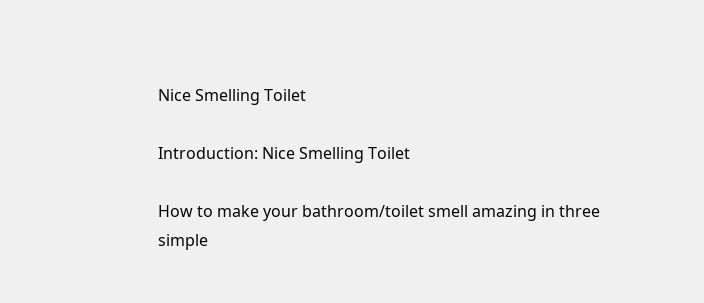Nice Smelling Toilet

Introduction: Nice Smelling Toilet

How to make your bathroom/toilet smell amazing in three simple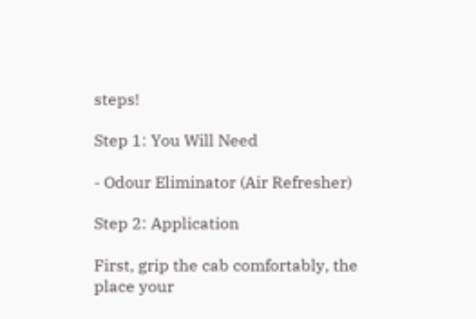steps!

Step 1: You Will Need

- Odour Eliminator (Air Refresher)

Step 2: Application

First, grip the cab comfortably, the place your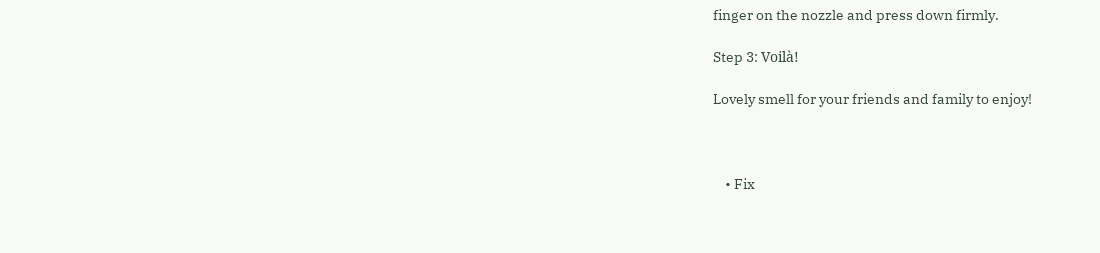finger on the nozzle and press down firmly.

Step 3: Voilà!

Lovely smell for your friends and family to enjoy!



    • Fix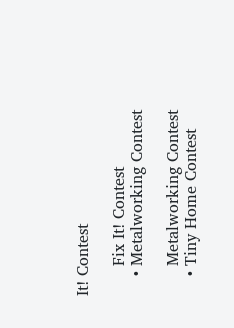It! Contest

      Fix It! Contest
    • Metalworking Contest

      Metalworking Contest
    • Tiny Home Contest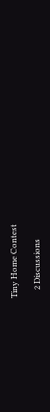Tiny Home Contest

    2 Discussions